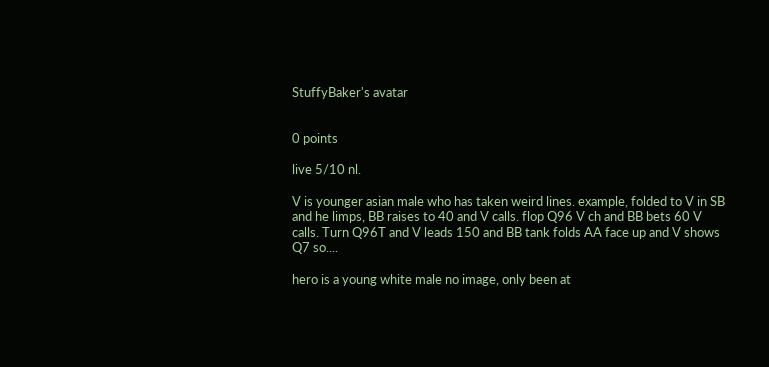StuffyBaker's avatar


0 points

live 5/10 nl.

V is younger asian male who has taken weird lines. example, folded to V in SB and he limps, BB raises to 40 and V calls. flop Q96 V ch and BB bets 60 V calls. Turn Q96T and V leads 150 and BB tank folds AA face up and V shows Q7 so....

hero is a young white male no image, only been at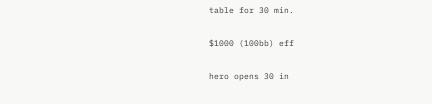table for 30 min.

$1000 (100bb) eff

hero opens 30 in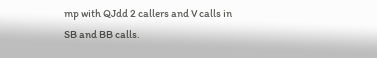mp with QJdd 2 callers and V calls in SB and BB calls.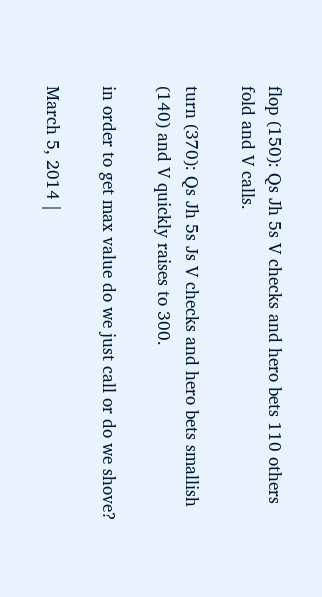flop (150): Qs Jh 5s V checks and hero bets 110 others fold and V calls.

turn (370): Qs Jh 5s Js V checks and hero bets smallish (140) and V quickly raises to 300.

in order to get max value do we just call or do we shove?

March 5, 2014 |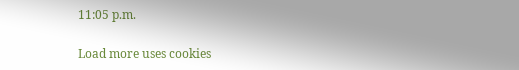11:05 p.m.

Load more uses cookies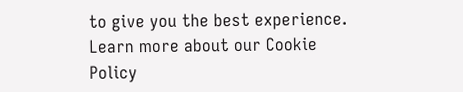to give you the best experience. Learn more about our Cookie Policy